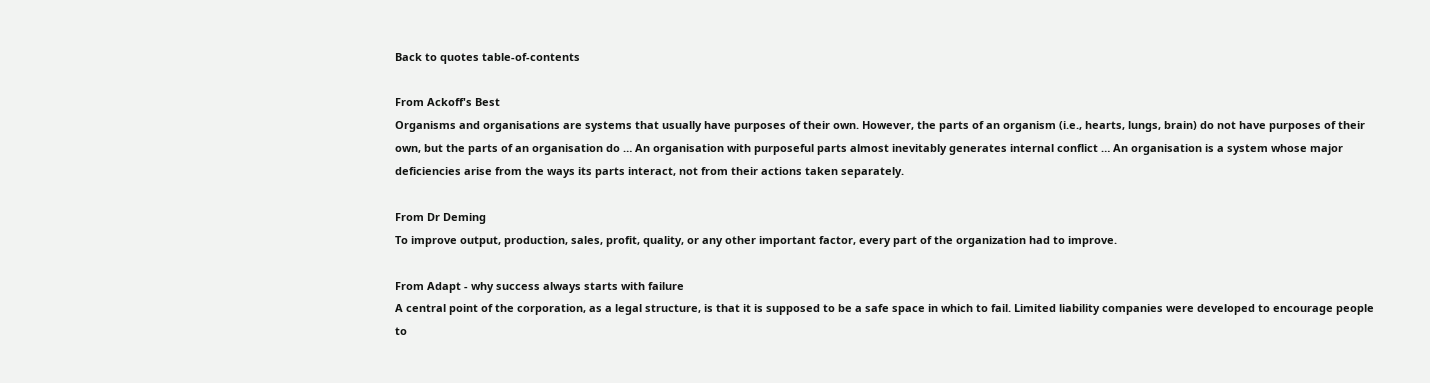Back to quotes table-of-contents

From Ackoff's Best
Organisms and organisations are systems that usually have purposes of their own. However, the parts of an organism (i.e., hearts, lungs, brain) do not have purposes of their own, but the parts of an organisation do … An organisation with purposeful parts almost inevitably generates internal conflict … An organisation is a system whose major deficiencies arise from the ways its parts interact, not from their actions taken separately.

From Dr Deming
To improve output, production, sales, profit, quality, or any other important factor, every part of the organization had to improve.

From Adapt - why success always starts with failure
A central point of the corporation, as a legal structure, is that it is supposed to be a safe space in which to fail. Limited liability companies were developed to encourage people to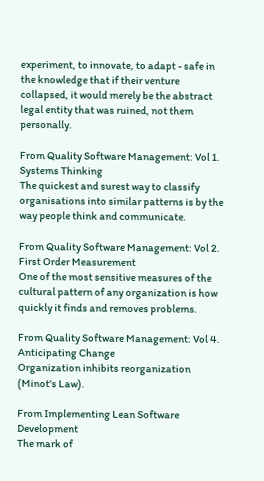experiment, to innovate, to adapt - safe in the knowledge that if their venture collapsed, it would merely be the abstract legal entity that was ruined, not them personally.

From Quality Software Management: Vol 1. Systems Thinking
The quickest and surest way to classify organisations into similar patterns is by the way people think and communicate.

From Quality Software Management: Vol 2. First Order Measurement
One of the most sensitive measures of the cultural pattern of any organization is how quickly it finds and removes problems.

From Quality Software Management: Vol 4. Anticipating Change
Organization inhibits reorganization (Minot's Law).

From Implementing Lean Software Development
The mark of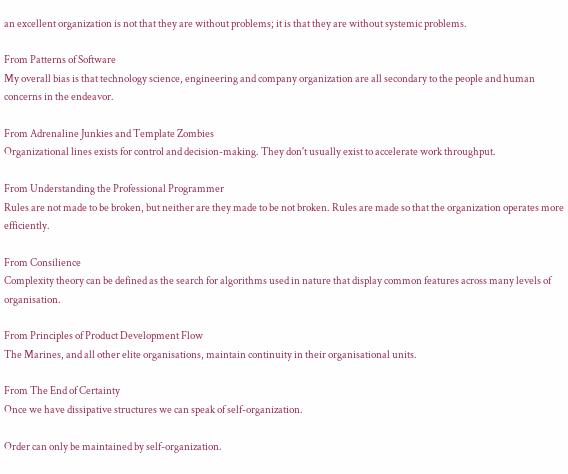an excellent organization is not that they are without problems; it is that they are without systemic problems.

From Patterns of Software
My overall bias is that technology science, engineering and company organization are all secondary to the people and human concerns in the endeavor.

From Adrenaline Junkies and Template Zombies
Organizational lines exists for control and decision-making. They don't usually exist to accelerate work throughput.

From Understanding the Professional Programmer
Rules are not made to be broken, but neither are they made to be not broken. Rules are made so that the organization operates more efficiently.

From Consilience
Complexity theory can be defined as the search for algorithms used in nature that display common features across many levels of organisation.

From Principles of Product Development Flow
The Marines, and all other elite organisations, maintain continuity in their organisational units.

From The End of Certainty
Once we have dissipative structures we can speak of self-organization.

Order can only be maintained by self-organization.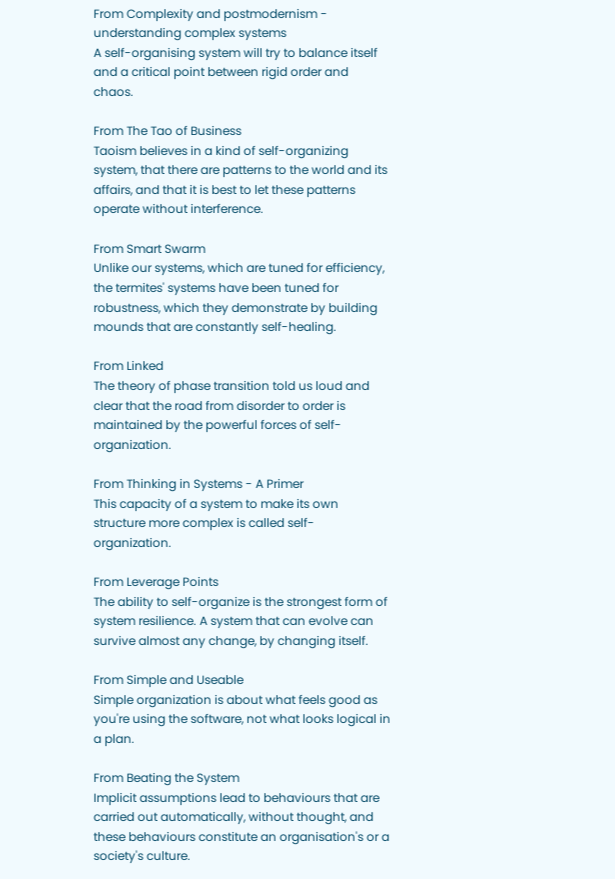From Complexity and postmodernism - understanding complex systems
A self-organising system will try to balance itself and a critical point between rigid order and chaos.

From The Tao of Business
Taoism believes in a kind of self-organizing system, that there are patterns to the world and its affairs, and that it is best to let these patterns operate without interference.

From Smart Swarm
Unlike our systems, which are tuned for efficiency, the termites' systems have been tuned for robustness, which they demonstrate by building mounds that are constantly self-healing.

From Linked
The theory of phase transition told us loud and clear that the road from disorder to order is maintained by the powerful forces of self-organization.

From Thinking in Systems - A Primer
This capacity of a system to make its own structure more complex is called self-organization.

From Leverage Points
The ability to self-organize is the strongest form of system resilience. A system that can evolve can survive almost any change, by changing itself.

From Simple and Useable
Simple organization is about what feels good as you're using the software, not what looks logical in a plan.

From Beating the System
Implicit assumptions lead to behaviours that are carried out automatically, without thought, and these behaviours constitute an organisation's or a society's culture.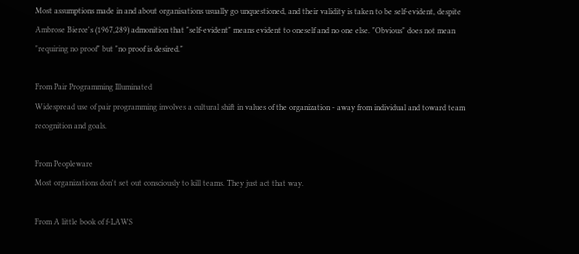Most assumptions made in and about organisations usually go unquestioned, and their validity is taken to be self-evident, despite Ambrose Bierce's (1967,289) admonition that "self-evident" means evident to oneself and no one else. "Obvious" does not mean "requiring no proof" but "no proof is desired."

From Pair Programming Illuminated
Widespread use of pair programming involves a cultural shift in values of the organization - away from individual and toward team recognition and goals.

From Peopleware
Most organizations don't set out consciously to kill teams. They just act that way.

From A little book of f-LAWS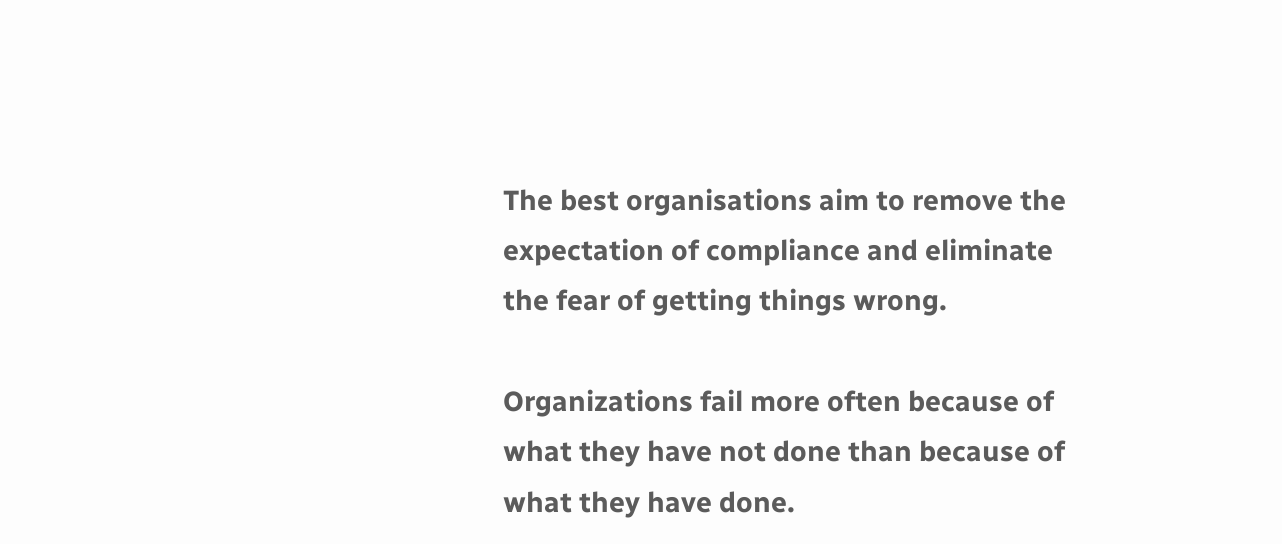The best organisations aim to remove the expectation of compliance and eliminate the fear of getting things wrong.

Organizations fail more often because of what they have not done than because of what they have done.